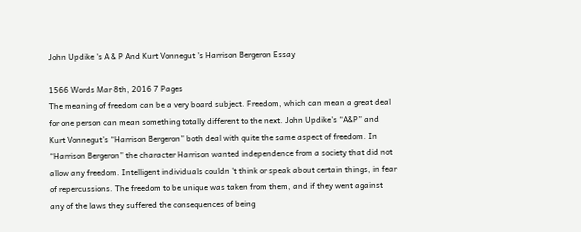John Updike 's A & P And Kurt Vonnegut 's Harrison Bergeron Essay

1566 Words Mar 8th, 2016 7 Pages
The meaning of freedom can be a very board subject. Freedom, which can mean a great deal for one person can mean something totally different to the next. John Updike’s “A&P” and Kurt Vonnegut’s “Harrison Bergeron” both deal with quite the same aspect of freedom. In “Harrison Bergeron” the character Harrison wanted independence from a society that did not allow any freedom. Intelligent individuals couldn 't think or speak about certain things, in fear of repercussions. The freedom to be unique was taken from them, and if they went against any of the laws they suffered the consequences of being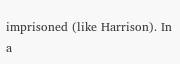imprisoned (like Harrison). In a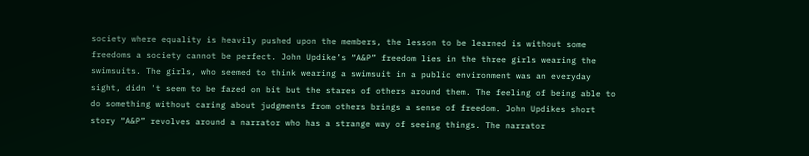society where equality is heavily pushed upon the members, the lesson to be learned is without some freedoms a society cannot be perfect. John Updike’s “A&P” freedom lies in the three girls wearing the swimsuits. The girls, who seemed to think wearing a swimsuit in a public environment was an everyday sight, didn 't seem to be fazed on bit but the stares of others around them. The feeling of being able to do something without caring about judgments from others brings a sense of freedom. John Updikes short story “A&P” revolves around a narrator who has a strange way of seeing things. The narrator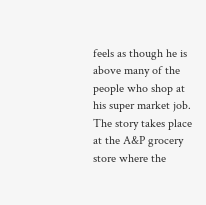feels as though he is above many of the people who shop at his super market job. The story takes place at the A&P grocery store where the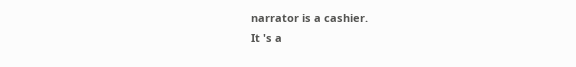narrator is a cashier.
It 's a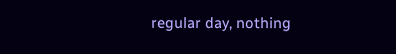regular day, nothing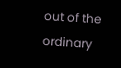out of the ordinary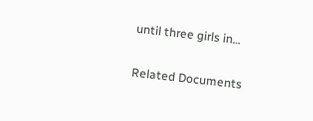until three girls in…

Related Documents